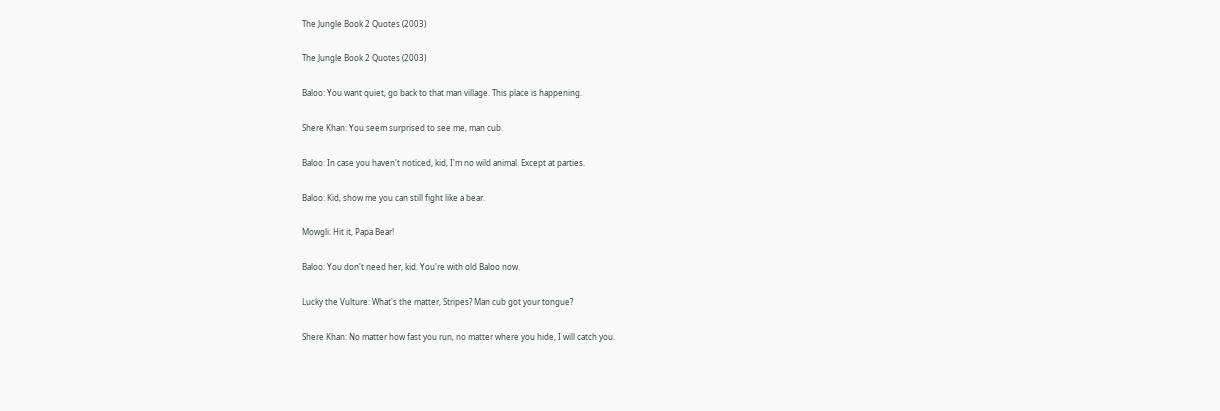The Jungle Book 2 Quotes (2003)

The Jungle Book 2 Quotes (2003)

Baloo: You want quiet, go back to that man village. This place is happening.

Shere Khan: You seem surprised to see me, man cub.

Baloo: In case you haven't noticed, kid, I'm no wild animal. Except at parties.

Baloo: Kid, show me you can still fight like a bear.

Mowgli: Hit it, Papa Bear!

Baloo: You don't need her, kid. You're with old Baloo now.

Lucky the Vulture: What's the matter, Stripes? Man cub got your tongue?

Shere Khan: No matter how fast you run, no matter where you hide, I will catch you.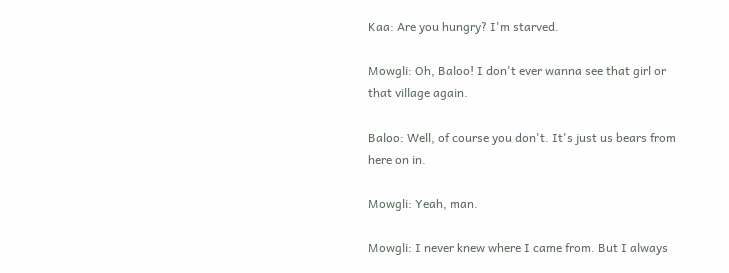Kaa: Are you hungry? I'm starved.

Mowgli: Oh, Baloo! I don't ever wanna see that girl or that village again.

Baloo: Well, of course you don't. It's just us bears from here on in.

Mowgli: Yeah, man.

Mowgli: I never knew where I came from. But I always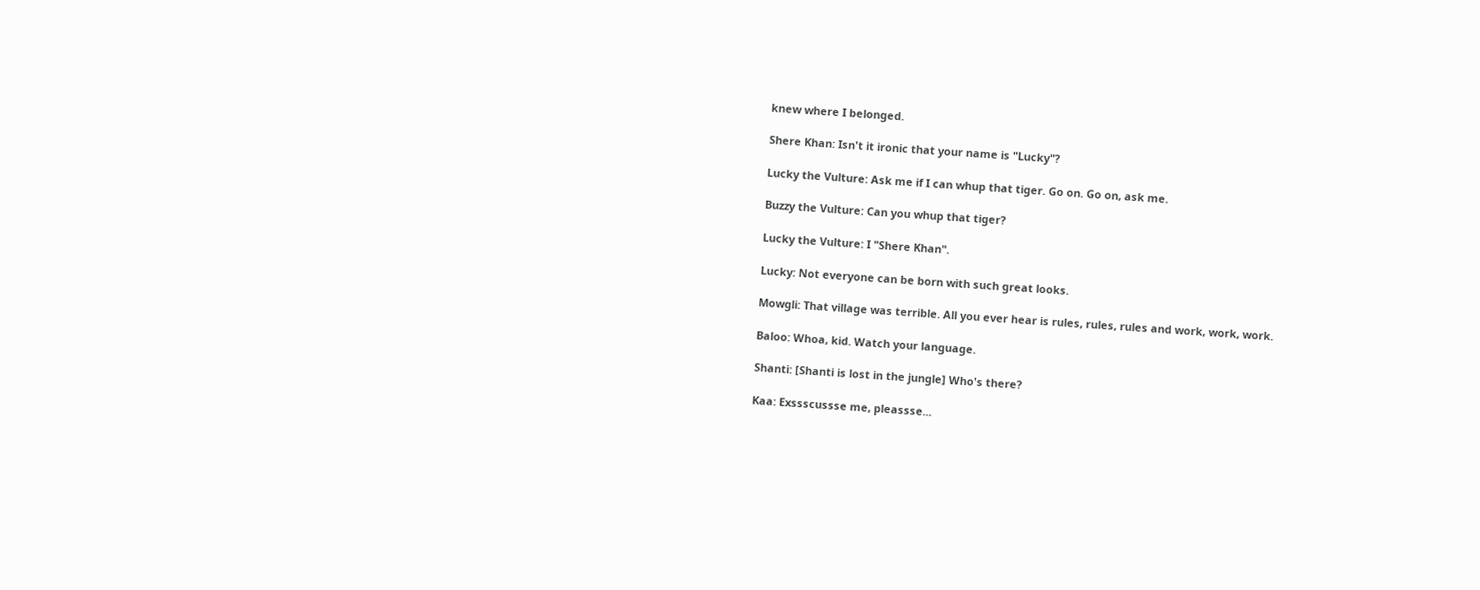knew where I belonged.

Shere Khan: Isn't it ironic that your name is "Lucky"?

Lucky the Vulture: Ask me if I can whup that tiger. Go on. Go on, ask me.

Buzzy the Vulture: Can you whup that tiger?

Lucky the Vulture: I "Shere Khan".

Lucky: Not everyone can be born with such great looks.

Mowgli: That village was terrible. All you ever hear is rules, rules, rules and work, work, work.

Baloo: Whoa, kid. Watch your language.

Shanti: [Shanti is lost in the jungle] Who's there?

Kaa: Exssscussse me, pleassse...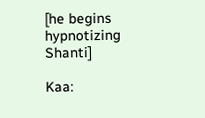[he begins hypnotizing Shanti]

Kaa: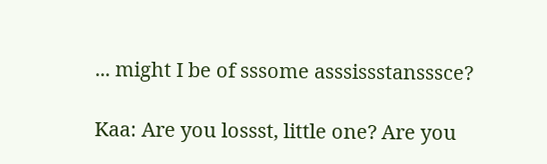... might I be of sssome asssissstansssce?

Kaa: Are you lossst, little one? Are you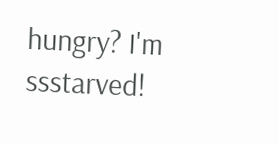hungry? I'm ssstarved!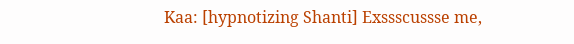Kaa: [hypnotizing Shanti] Exssscussse me,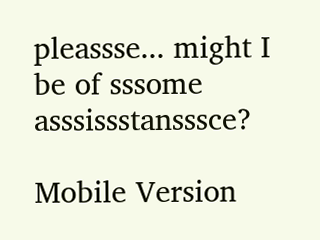pleassse... might I be of sssome asssissstansssce?

Mobile Version